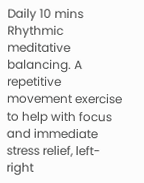Daily 10 mins Rhythmic meditative balancing. A repetitive movement exercise to help with focus and immediate stress relief, left-right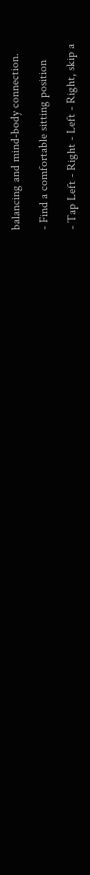balancing and mind-body connection.

- Find a comfortable sitting position

- Tap Left - Right - Left - Right, skip a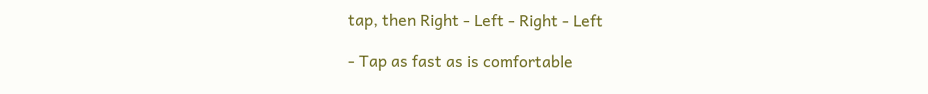tap, then Right - Left - Right - Left

- Tap as fast as is comfortable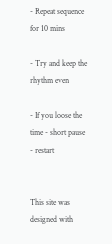- Repeat sequence for 10 mins

- Try and keep the rhythm even

- If you loose the time - short pause - restart


This site was designed with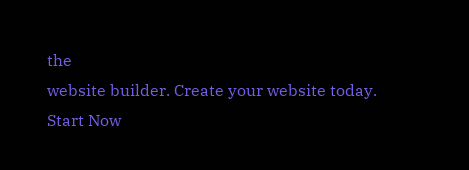the
website builder. Create your website today.
Start Now